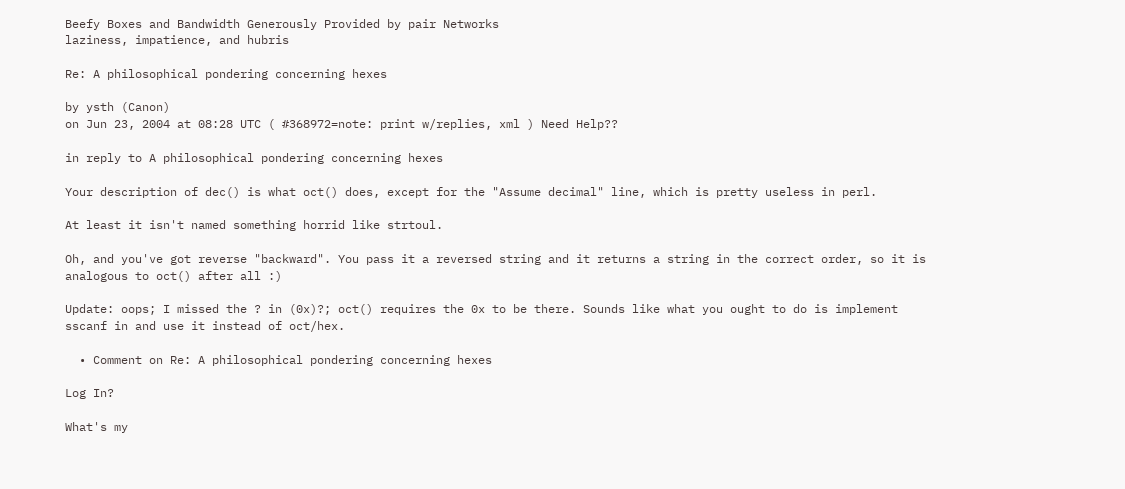Beefy Boxes and Bandwidth Generously Provided by pair Networks
laziness, impatience, and hubris

Re: A philosophical pondering concerning hexes

by ysth (Canon)
on Jun 23, 2004 at 08:28 UTC ( #368972=note: print w/replies, xml ) Need Help??

in reply to A philosophical pondering concerning hexes

Your description of dec() is what oct() does, except for the "Assume decimal" line, which is pretty useless in perl.

At least it isn't named something horrid like strtoul.

Oh, and you've got reverse "backward". You pass it a reversed string and it returns a string in the correct order, so it is analogous to oct() after all :)

Update: oops; I missed the ? in (0x)?; oct() requires the 0x to be there. Sounds like what you ought to do is implement sscanf in and use it instead of oct/hex.

  • Comment on Re: A philosophical pondering concerning hexes

Log In?

What's my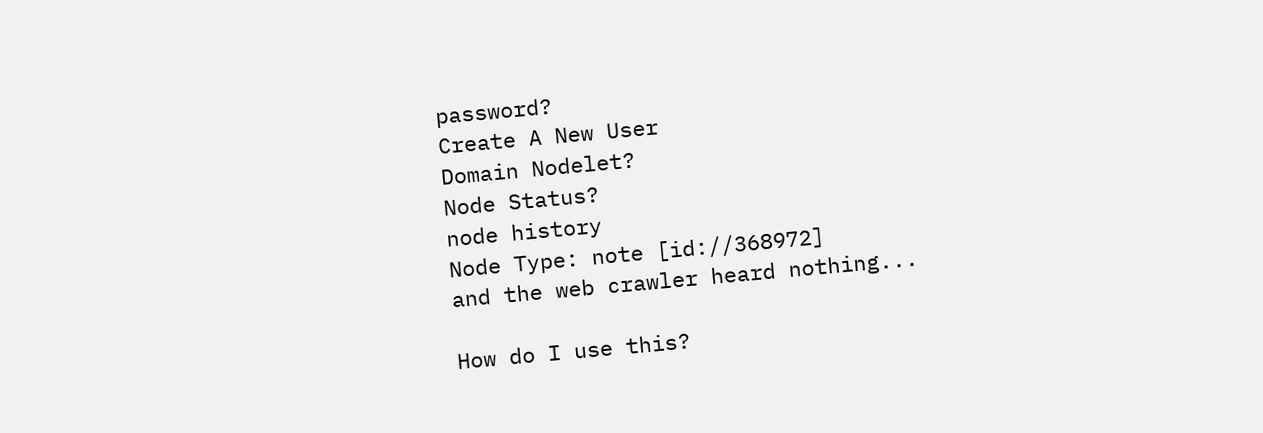password?
Create A New User
Domain Nodelet?
Node Status?
node history
Node Type: note [id://368972]
and the web crawler heard nothing...

How do I use this?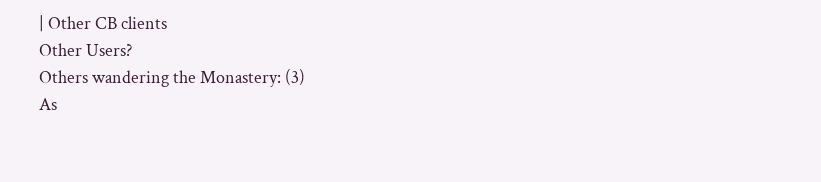| Other CB clients
Other Users?
Others wandering the Monastery: (3)
As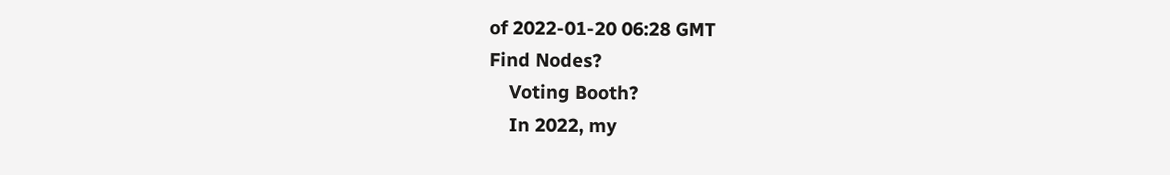of 2022-01-20 06:28 GMT
Find Nodes?
    Voting Booth?
    In 2022, my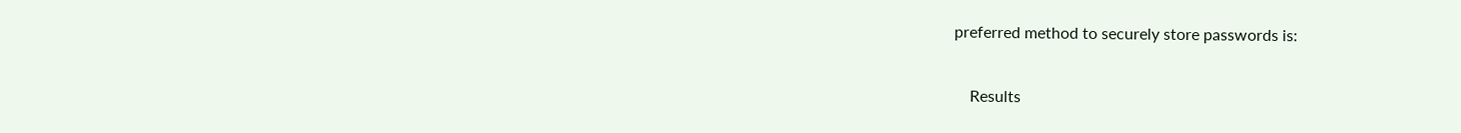preferred method to securely store passwords is:

    Results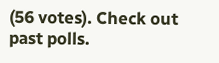(56 votes). Check out past polls.